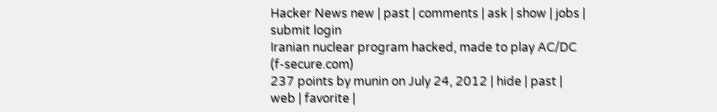Hacker News new | past | comments | ask | show | jobs | submit login
Iranian nuclear program hacked, made to play AC/DC (f-secure.com)
237 points by munin on July 24, 2012 | hide | past | web | favorite |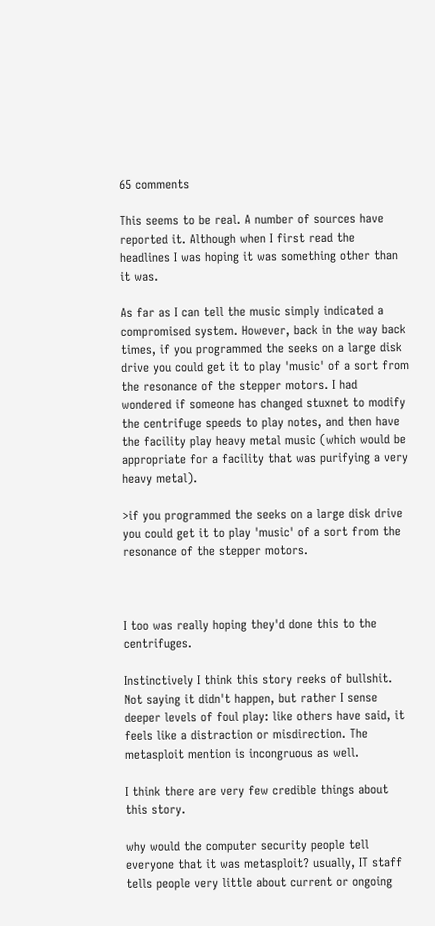65 comments

This seems to be real. A number of sources have reported it. Although when I first read the headlines I was hoping it was something other than it was.

As far as I can tell the music simply indicated a compromised system. However, back in the way back times, if you programmed the seeks on a large disk drive you could get it to play 'music' of a sort from the resonance of the stepper motors. I had wondered if someone has changed stuxnet to modify the centrifuge speeds to play notes, and then have the facility play heavy metal music (which would be appropriate for a facility that was purifying a very heavy metal).

>if you programmed the seeks on a large disk drive you could get it to play 'music' of a sort from the resonance of the stepper motors.



I too was really hoping they'd done this to the centrifuges.

Instinctively I think this story reeks of bullshit. Not saying it didn't happen, but rather I sense deeper levels of foul play: like others have said, it feels like a distraction or misdirection. The metasploit mention is incongruous as well.

I think there are very few credible things about this story.

why would the computer security people tell everyone that it was metasploit? usually, IT staff tells people very little about current or ongoing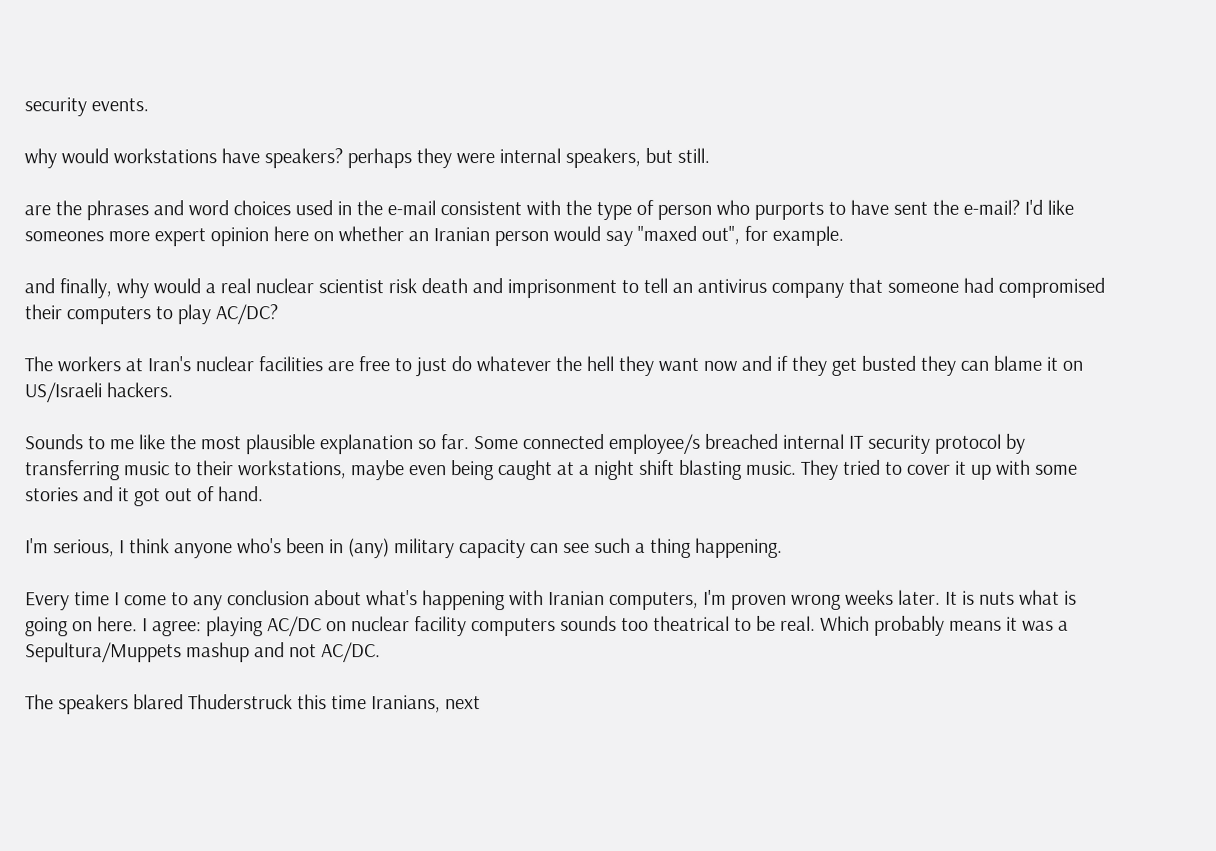security events.

why would workstations have speakers? perhaps they were internal speakers, but still.

are the phrases and word choices used in the e-mail consistent with the type of person who purports to have sent the e-mail? I'd like someones more expert opinion here on whether an Iranian person would say "maxed out", for example.

and finally, why would a real nuclear scientist risk death and imprisonment to tell an antivirus company that someone had compromised their computers to play AC/DC?

The workers at Iran's nuclear facilities are free to just do whatever the hell they want now and if they get busted they can blame it on US/Israeli hackers.

Sounds to me like the most plausible explanation so far. Some connected employee/s breached internal IT security protocol by transferring music to their workstations, maybe even being caught at a night shift blasting music. They tried to cover it up with some stories and it got out of hand.

I'm serious, I think anyone who's been in (any) military capacity can see such a thing happening.

Every time I come to any conclusion about what's happening with Iranian computers, I'm proven wrong weeks later. It is nuts what is going on here. I agree: playing AC/DC on nuclear facility computers sounds too theatrical to be real. Which probably means it was a Sepultura/Muppets mashup and not AC/DC.

The speakers blared Thuderstruck this time Iranians, next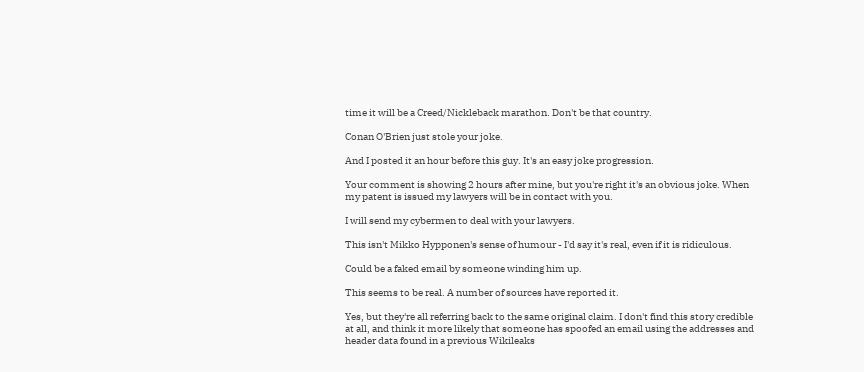time it will be a Creed/Nickleback marathon. Don't be that country.

Conan O'Brien just stole your joke.

And I posted it an hour before this guy. It's an easy joke progression.

Your comment is showing 2 hours after mine, but you're right it's an obvious joke. When my patent is issued my lawyers will be in contact with you.

I will send my cybermen to deal with your lawyers.

This isn't Mikko Hypponen's sense of humour - I'd say it's real, even if it is ridiculous.

Could be a faked email by someone winding him up.

This seems to be real. A number of sources have reported it.

Yes, but they're all referring back to the same original claim. I don't find this story credible at all, and think it more likely that someone has spoofed an email using the addresses and header data found in a previous Wikileaks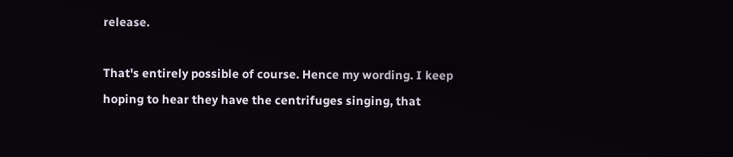release.

That's entirely possible of course. Hence my wording. I keep hoping to hear they have the centrifuges singing, that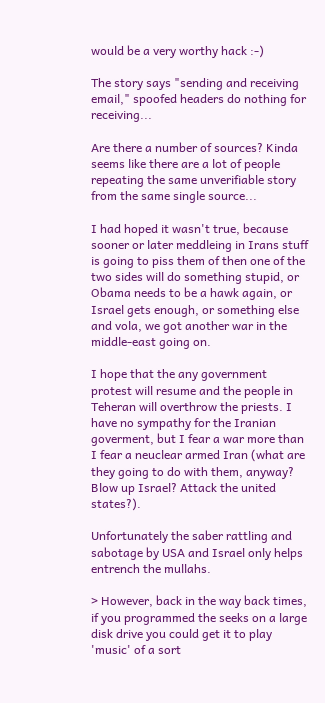would be a very worthy hack :-)

The story says "sending and receiving email," spoofed headers do nothing for receiving...

Are there a number of sources? Kinda seems like there are a lot of people repeating the same unverifiable story from the same single source...

I had hoped it wasn't true, because sooner or later meddleing in Irans stuff is going to piss them of then one of the two sides will do something stupid, or Obama needs to be a hawk again, or Israel gets enough, or something else and vola, we got another war in the middle-east going on.

I hope that the any government protest will resume and the people in Teheran will overthrow the priests. I have no sympathy for the Iranian goverment, but I fear a war more than I fear a neuclear armed Iran (what are they going to do with them, anyway? Blow up Israel? Attack the united states?).

Unfortunately the saber rattling and sabotage by USA and Israel only helps entrench the mullahs.

> However, back in the way back times, if you programmed the seeks on a large disk drive you could get it to play 'music' of a sort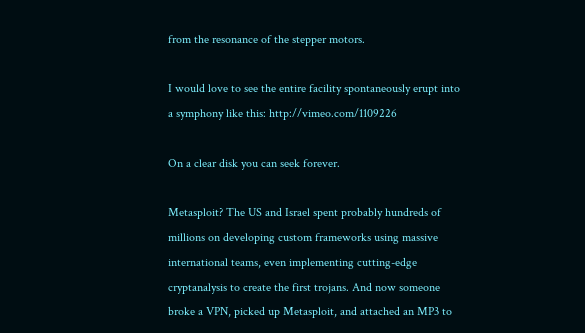from the resonance of the stepper motors.

I would love to see the entire facility spontaneously erupt into a symphony like this: http://vimeo.com/1109226

On a clear disk you can seek forever.

Metasploit? The US and Israel spent probably hundreds of millions on developing custom frameworks using massive international teams, even implementing cutting-edge cryptanalysis to create the first trojans. And now someone broke a VPN, picked up Metasploit, and attached an MP3 to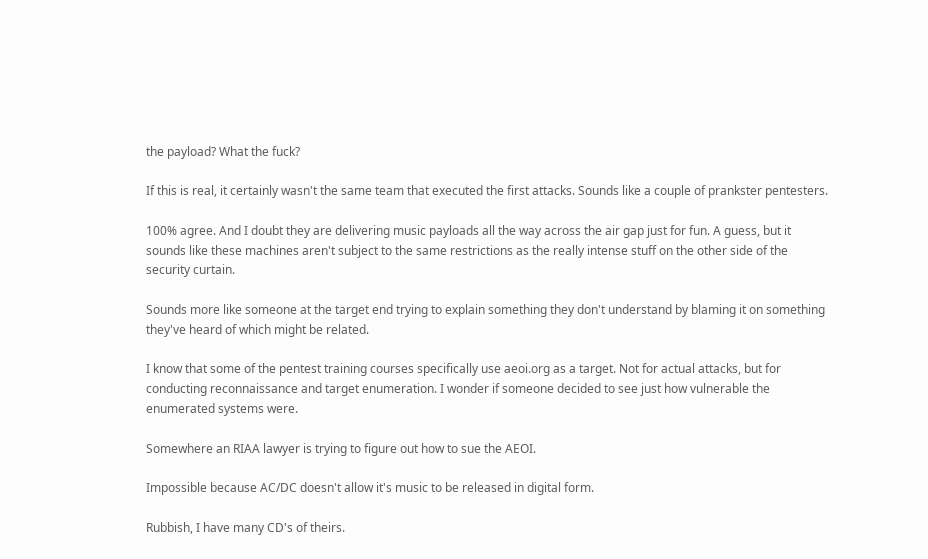the payload? What the fuck?

If this is real, it certainly wasn't the same team that executed the first attacks. Sounds like a couple of prankster pentesters.

100% agree. And I doubt they are delivering music payloads all the way across the air gap just for fun. A guess, but it sounds like these machines aren't subject to the same restrictions as the really intense stuff on the other side of the security curtain.

Sounds more like someone at the target end trying to explain something they don't understand by blaming it on something they've heard of which might be related.

I know that some of the pentest training courses specifically use aeoi.org as a target. Not for actual attacks, but for conducting reconnaissance and target enumeration. I wonder if someone decided to see just how vulnerable the enumerated systems were.

Somewhere an RIAA lawyer is trying to figure out how to sue the AEOI.

Impossible because AC/DC doesn't allow it's music to be released in digital form.

Rubbish, I have many CD's of theirs.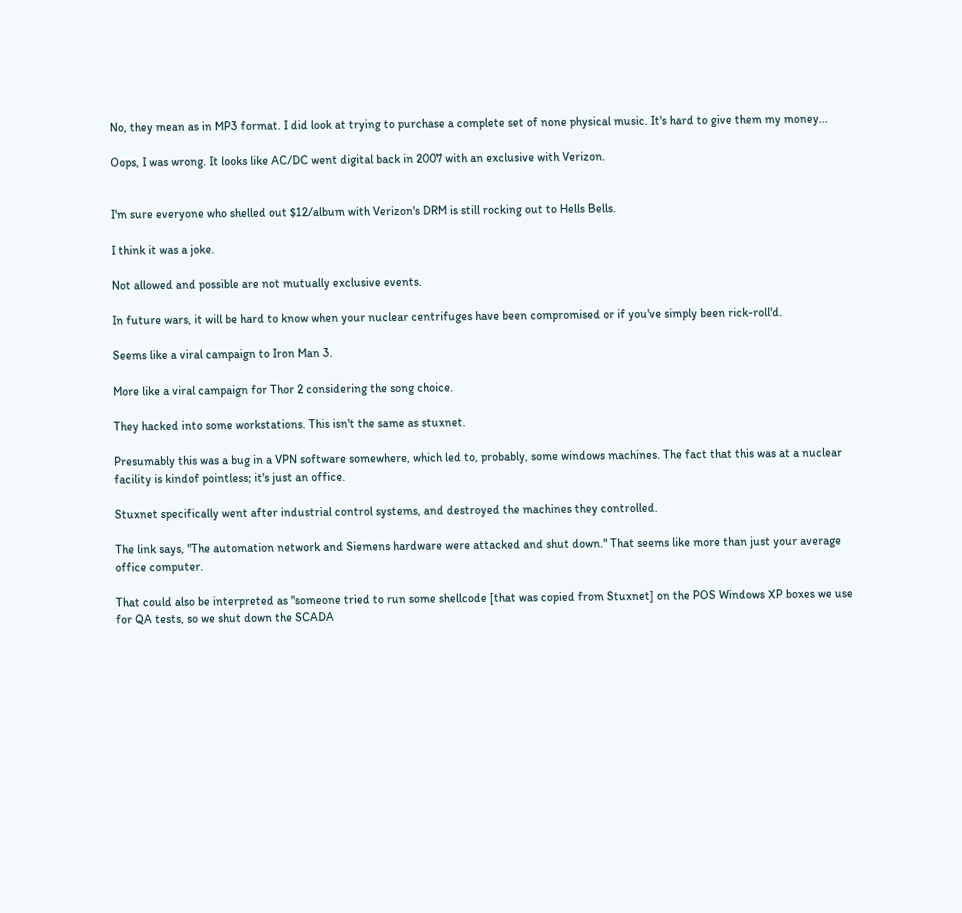No, they mean as in MP3 format. I did look at trying to purchase a complete set of none physical music. It's hard to give them my money...

Oops, I was wrong. It looks like AC/DC went digital back in 2007 with an exclusive with Verizon.


I'm sure everyone who shelled out $12/album with Verizon's DRM is still rocking out to Hells Bells.

I think it was a joke.

Not allowed and possible are not mutually exclusive events.

In future wars, it will be hard to know when your nuclear centrifuges have been compromised or if you've simply been rick-roll'd.

Seems like a viral campaign to Iron Man 3.

More like a viral campaign for Thor 2 considering the song choice.

They hacked into some workstations. This isn't the same as stuxnet.

Presumably this was a bug in a VPN software somewhere, which led to, probably, some windows machines. The fact that this was at a nuclear facility is kindof pointless; it's just an office.

Stuxnet specifically went after industrial control systems, and destroyed the machines they controlled.

The link says, "The automation network and Siemens hardware were attacked and shut down." That seems like more than just your average office computer.

That could also be interpreted as "someone tried to run some shellcode [that was copied from Stuxnet] on the POS Windows XP boxes we use for QA tests, so we shut down the SCADA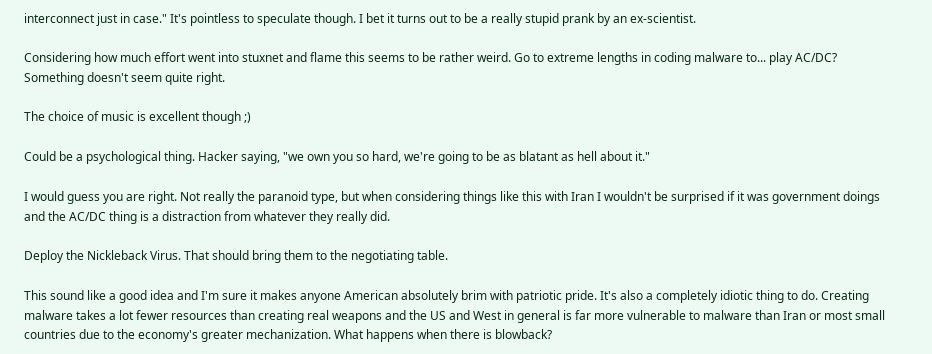interconnect just in case." It's pointless to speculate though. I bet it turns out to be a really stupid prank by an ex-scientist.

Considering how much effort went into stuxnet and flame this seems to be rather weird. Go to extreme lengths in coding malware to... play AC/DC? Something doesn't seem quite right.

The choice of music is excellent though ;)

Could be a psychological thing. Hacker saying, "we own you so hard, we're going to be as blatant as hell about it."

I would guess you are right. Not really the paranoid type, but when considering things like this with Iran I wouldn't be surprised if it was government doings and the AC/DC thing is a distraction from whatever they really did.

Deploy the Nickleback Virus. That should bring them to the negotiating table.

This sound like a good idea and I'm sure it makes anyone American absolutely brim with patriotic pride. It's also a completely idiotic thing to do. Creating malware takes a lot fewer resources than creating real weapons and the US and West in general is far more vulnerable to malware than Iran or most small countries due to the economy's greater mechanization. What happens when there is blowback?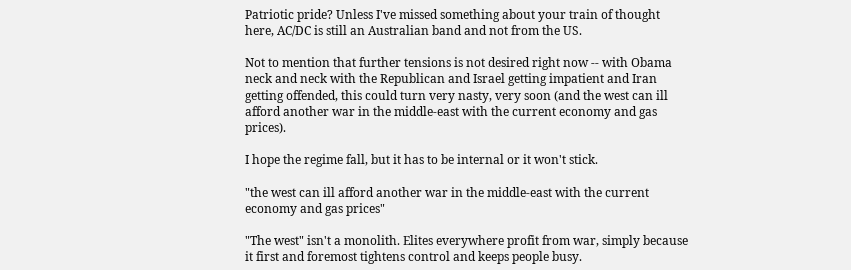Patriotic pride? Unless I've missed something about your train of thought here, AC/DC is still an Australian band and not from the US.

Not to mention that further tensions is not desired right now -- with Obama neck and neck with the Republican and Israel getting impatient and Iran getting offended, this could turn very nasty, very soon (and the west can ill afford another war in the middle-east with the current economy and gas prices).

I hope the regime fall, but it has to be internal or it won't stick.

"the west can ill afford another war in the middle-east with the current economy and gas prices"

"The west" isn't a monolith. Elites everywhere profit from war, simply because it first and foremost tightens control and keeps people busy.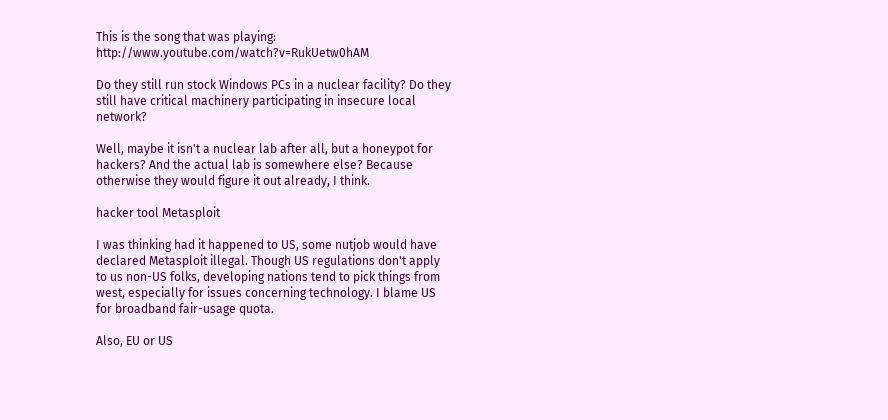This is the song that was playing: http://www.youtube.com/watch?v=RukUetw0hAM

Do they still run stock Windows PCs in a nuclear facility? Do they still have critical machinery participating in insecure local network?

Well, maybe it isn't a nuclear lab after all, but a honeypot for hackers? And the actual lab is somewhere else? Because otherwise they would figure it out already, I think.

hacker tool Metasploit

I was thinking had it happened to US, some nutjob would have declared Metasploit illegal. Though US regulations don't apply to us non-US folks, developing nations tend to pick things from west, especially for issues concerning technology. I blame US for broadband fair-usage quota.

Also, EU or US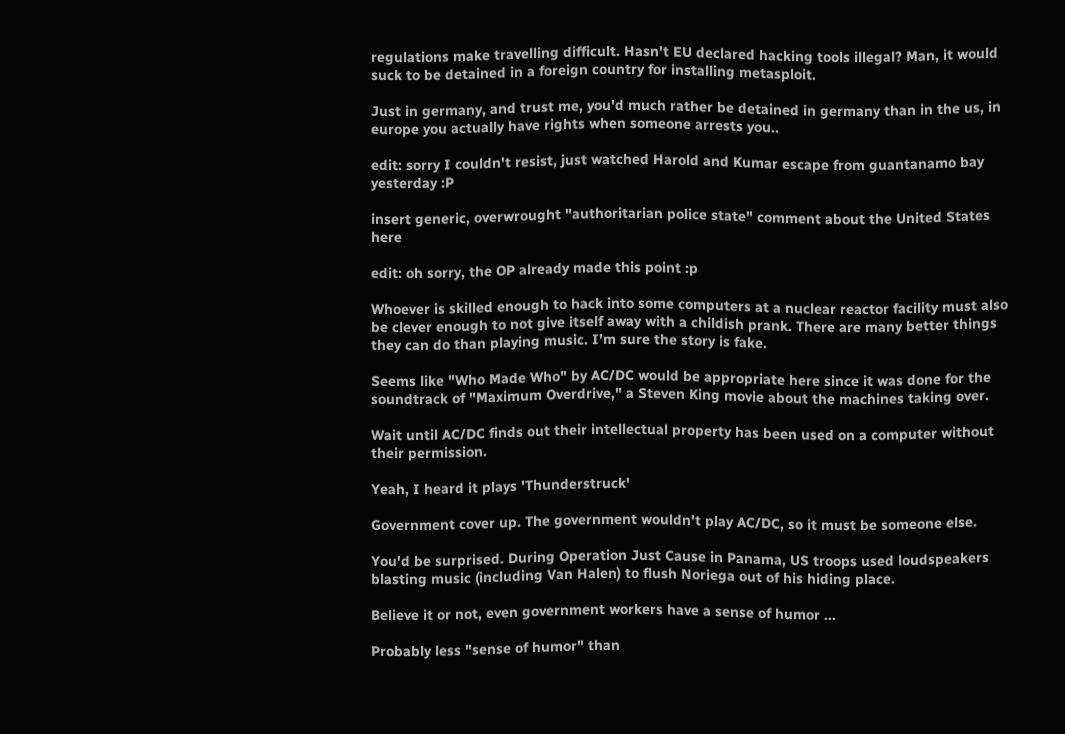regulations make travelling difficult. Hasn't EU declared hacking tools illegal? Man, it would suck to be detained in a foreign country for installing metasploit.

Just in germany, and trust me, you'd much rather be detained in germany than in the us, in europe you actually have rights when someone arrests you..

edit: sorry I couldn't resist, just watched Harold and Kumar escape from guantanamo bay yesterday :P

insert generic, overwrought "authoritarian police state" comment about the United States here

edit: oh sorry, the OP already made this point :p

Whoever is skilled enough to hack into some computers at a nuclear reactor facility must also be clever enough to not give itself away with a childish prank. There are many better things they can do than playing music. I'm sure the story is fake.

Seems like "Who Made Who" by AC/DC would be appropriate here since it was done for the soundtrack of "Maximum Overdrive," a Steven King movie about the machines taking over.

Wait until AC/DC finds out their intellectual property has been used on a computer without their permission.

Yeah, I heard it plays 'Thunderstruck'

Government cover up. The government wouldn't play AC/DC, so it must be someone else.

You'd be surprised. During Operation Just Cause in Panama, US troops used loudspeakers blasting music (including Van Halen) to flush Noriega out of his hiding place.

Believe it or not, even government workers have a sense of humor ...

Probably less "sense of humor" than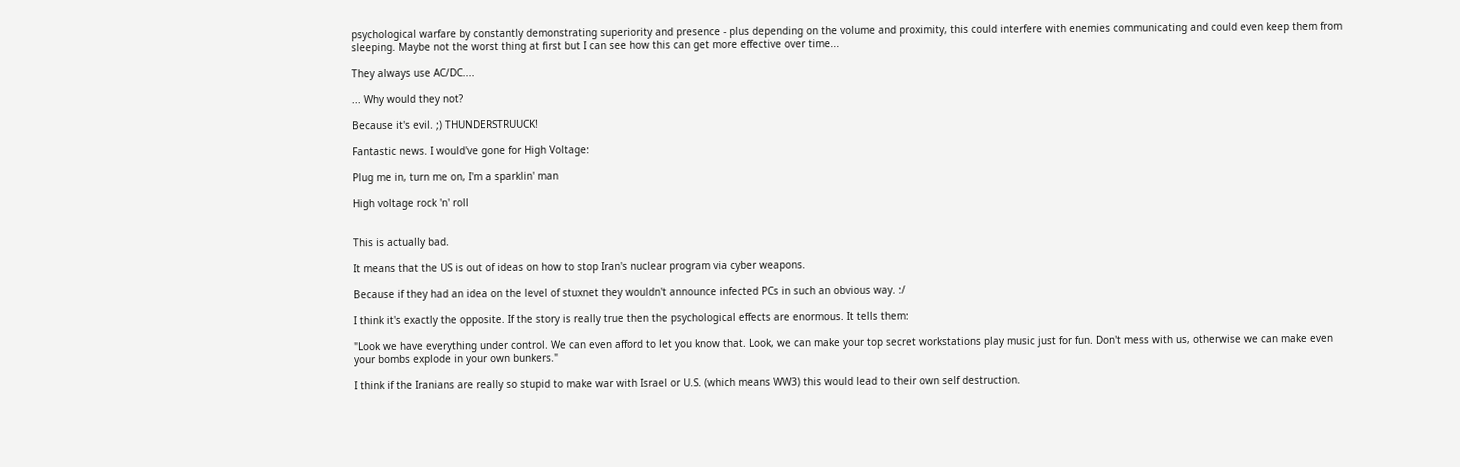psychological warfare by constantly demonstrating superiority and presence - plus depending on the volume and proximity, this could interfere with enemies communicating and could even keep them from sleeping. Maybe not the worst thing at first but I can see how this can get more effective over time...

They always use AC/DC....

... Why would they not?

Because it's evil. ;) THUNDERSTRUUCK!

Fantastic news. I would've gone for High Voltage:

Plug me in, turn me on, I'm a sparklin' man

High voltage rock 'n' roll


This is actually bad.

It means that the US is out of ideas on how to stop Iran's nuclear program via cyber weapons.

Because if they had an idea on the level of stuxnet they wouldn't announce infected PCs in such an obvious way. :/

I think it's exactly the opposite. If the story is really true then the psychological effects are enormous. It tells them:

"Look we have everything under control. We can even afford to let you know that. Look, we can make your top secret workstations play music just for fun. Don't mess with us, otherwise we can make even your bombs explode in your own bunkers."

I think if the Iranians are really so stupid to make war with Israel or U.S. (which means WW3) this would lead to their own self destruction.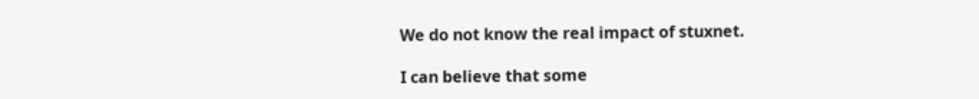We do not know the real impact of stuxnet.

I can believe that some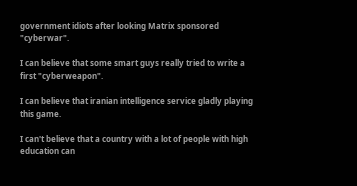government idiots after looking Matrix sponsored "cyberwar".

I can believe that some smart guys really tried to write a first "cyberweapon".

I can believe that iranian intelligence service gladly playing this game.

I can't believe that a country with a lot of people with high education can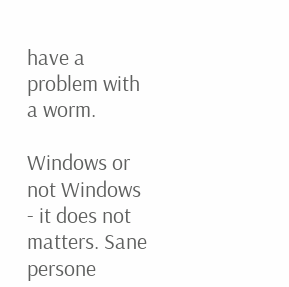have a problem with a worm.

Windows or not Windows - it does not matters. Sane persone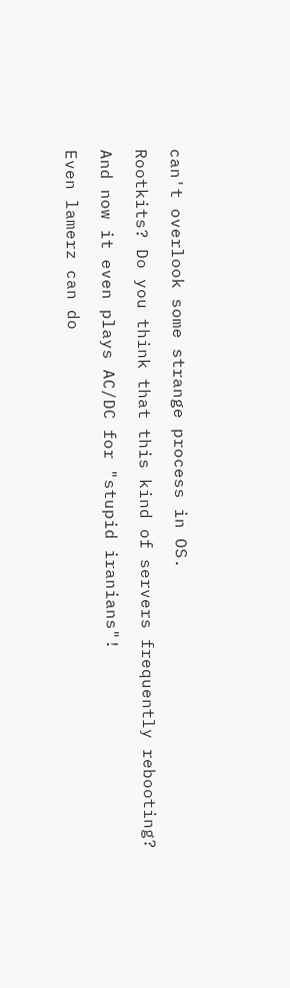can't overlook some strange process in OS.

Rootkits? Do you think that this kind of servers frequently rebooting?

And now it even plays AC/DC for "stupid iranians"!

Even lamerz can do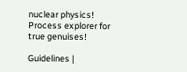nuclear physics! Process explorer for true genuises!

Guidelines |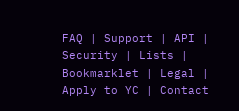FAQ | Support | API | Security | Lists | Bookmarklet | Legal | Apply to YC | Contact